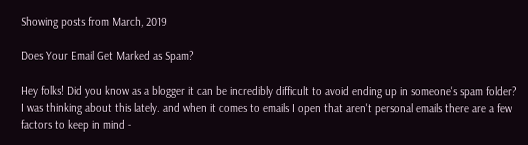Showing posts from March, 2019

Does Your Email Get Marked as Spam?

Hey folks! Did you know as a blogger it can be incredibly difficult to avoid ending up in someone's spam folder? I was thinking about this lately. and when it comes to emails I open that aren't personal emails there are a few factors to keep in mind -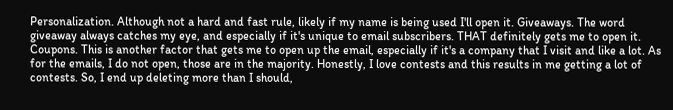Personalization. Although not a hard and fast rule, likely if my name is being used I'll open it. Giveaways. The word giveaway always catches my eye, and especially if it's unique to email subscribers. THAT definitely gets me to open it. Coupons. This is another factor that gets me to open up the email, especially if it's a company that I visit and like a lot. As for the emails, I do not open, those are in the majority. Honestly, I love contests and this results in me getting a lot of contests. So, I end up deleting more than I should,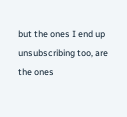but the ones I end up unsubscribing too, are the ones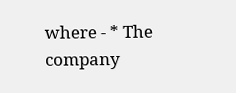where - * The company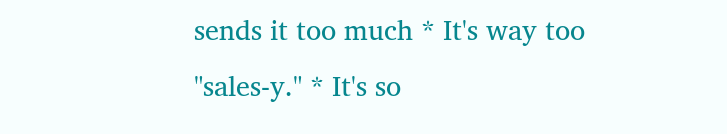sends it too much * It's way too "sales-y." * It's so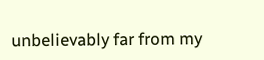unbelievably far from my